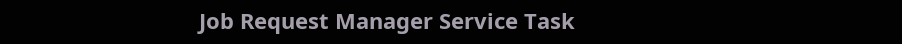Job Request Manager Service Task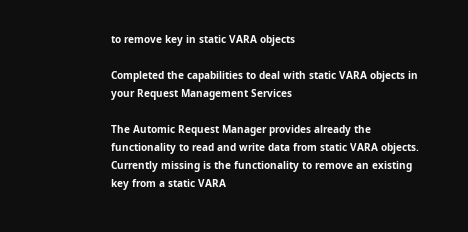to remove key in static VARA objects

Completed the capabilities to deal with static VARA objects in your Request Management Services

The Automic Request Manager provides already the functionality to read and write data from static VARA objects. Currently missing is the functionality to remove an existing key from a static VARA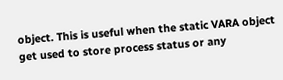object. This is useful when the static VARA object get used to store process status or any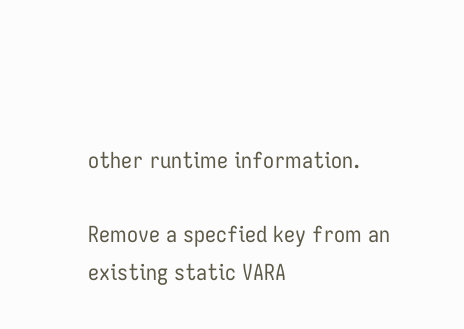other runtime information.

Remove a specfied key from an existing static VARA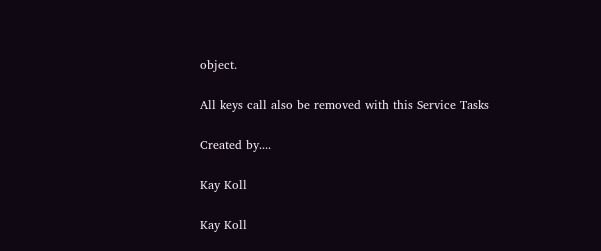object.

All keys call also be removed with this Service Tasks

Created by....

Kay Koll

Kay Koll